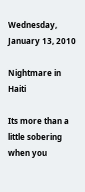Wednesday, January 13, 2010

Nightmare in Haiti

Its more than a little sobering when you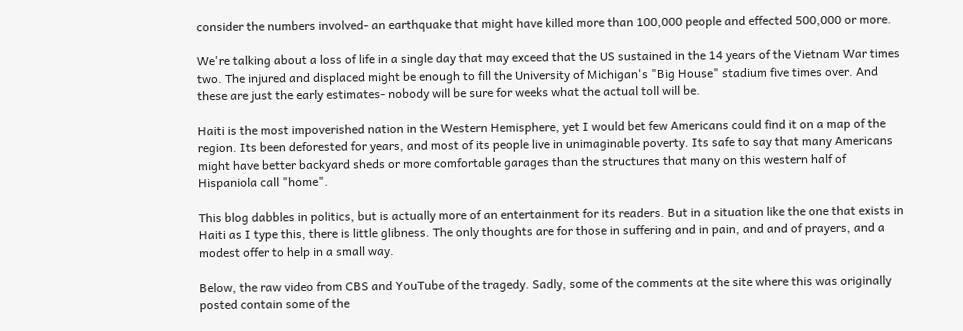consider the numbers involved- an earthquake that might have killed more than 100,000 people and effected 500,000 or more.

We're talking about a loss of life in a single day that may exceed that the US sustained in the 14 years of the Vietnam War times two. The injured and displaced might be enough to fill the University of Michigan's "Big House" stadium five times over. And these are just the early estimates- nobody will be sure for weeks what the actual toll will be.

Haiti is the most impoverished nation in the Western Hemisphere, yet I would bet few Americans could find it on a map of the region. Its been deforested for years, and most of its people live in unimaginable poverty. Its safe to say that many Americans might have better backyard sheds or more comfortable garages than the structures that many on this western half of Hispaniola call "home".

This blog dabbles in politics, but is actually more of an entertainment for its readers. But in a situation like the one that exists in Haiti as I type this, there is little glibness. The only thoughts are for those in suffering and in pain, and and of prayers, and a modest offer to help in a small way.

Below, the raw video from CBS and YouTube of the tragedy. Sadly, some of the comments at the site where this was originally posted contain some of the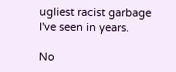ugliest racist garbage I've seen in years.

No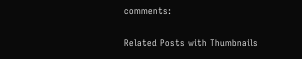comments:

Related Posts with Thumbnails